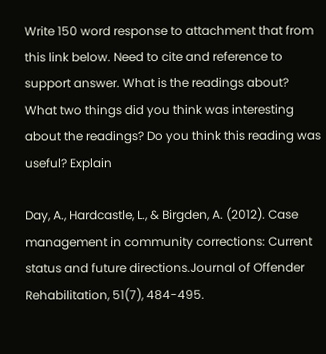Write 150 word response to attachment that from this link below. Need to cite and reference to support answer. What is the readings about? What two things did you think was interesting about the readings? Do you think this reading was useful? Explain

Day, A., Hardcastle, L., & Birgden, A. (2012). Case management in community corrections: Current status and future directions.Journal of Offender Rehabilitation, 51(7), 484-495.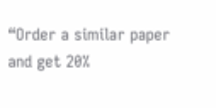“Order a similar paper and get 20%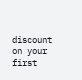discount on your first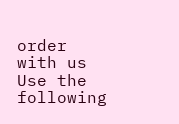order with us Use the following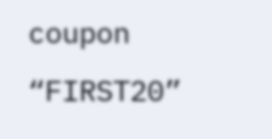coupon “FIRST20”